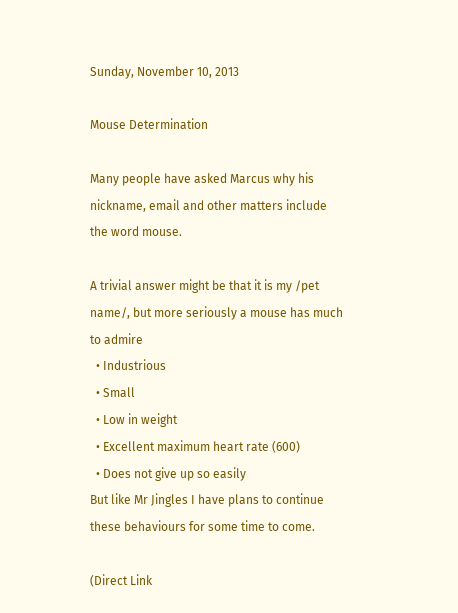Sunday, November 10, 2013

Mouse Determination

Many people have asked Marcus why his nickname, email and other matters include the word mouse.

A trivial answer might be that it is my /pet name/, but more seriously a mouse has much to admire
  • Industrious
  • Small
  • Low in weight
  • Excellent maximum heart rate (600)
  • Does not give up so easily
But like Mr Jingles I have plans to continue these behaviours for some time to come.

(Direct Link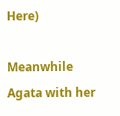Here)

Meanwhile Agata with her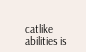catlike abilities is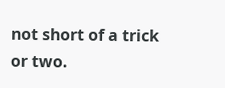not short of a trick or two.